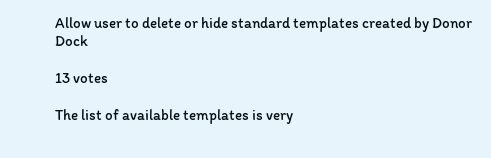Allow user to delete or hide standard templates created by Donor Dock

13 votes

The list of available templates is very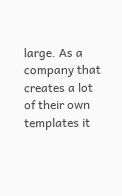large. As a company that creates a lot of their own templates it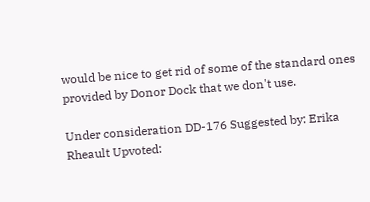would be nice to get rid of some of the standard ones provided by Donor Dock that we don't use.

Under consideration DD-176 Suggested by: Erika Rheault Upvoted: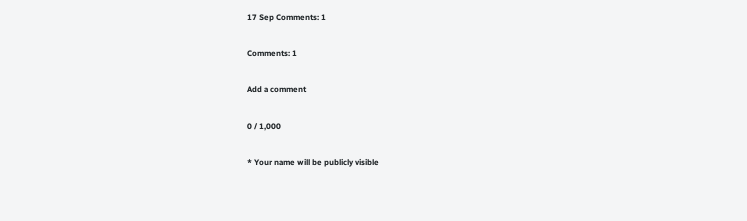17 Sep Comments: 1

Comments: 1

Add a comment

0 / 1,000

* Your name will be publicly visible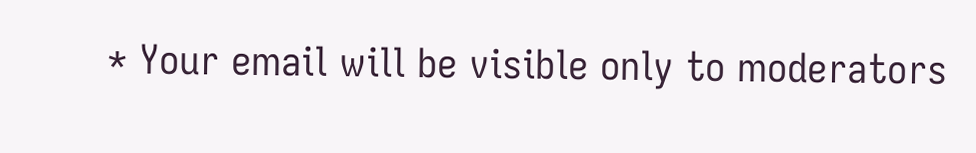* Your email will be visible only to moderators